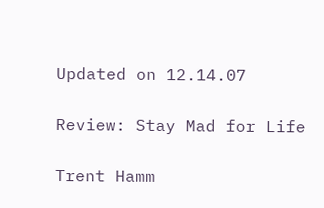Updated on 12.14.07

Review: Stay Mad for Life

Trent Hamm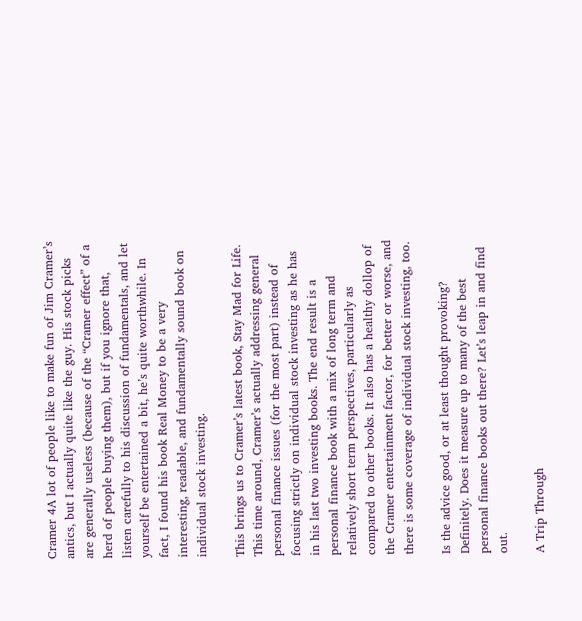Cramer 4A lot of people like to make fun of Jim Cramer’s antics, but I actually quite like the guy. His stock picks are generally useless (because of the “Cramer effect” of a herd of people buying them), but if you ignore that, listen carefully to his discussion of fundamentals, and let yourself be entertained a bit, he’s quite worthwhile. In fact, I found his book Real Money to be a very interesting, readable, and fundamentally sound book on individual stock investing.

This brings us to Cramer’s latest book, Stay Mad for Life. This time around, Cramer’s actually addressing general personal finance issues (for the most part) instead of focusing strictly on individual stock investing as he has in his last two investing books. The end result is a personal finance book with a mix of long term and relatively short term perspectives, particularly as compared to other books. It also has a healthy dollop of the Cramer entertainment factor, for better or worse, and there is some coverage of individual stock investing, too.

Is the advice good, or at least thought provoking? Definitely. Does it measure up to many of the best personal finance books out there? Let’s leap in and find out.

A Trip Through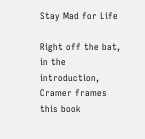Stay Mad for Life

Right off the bat, in the introduction, Cramer frames this book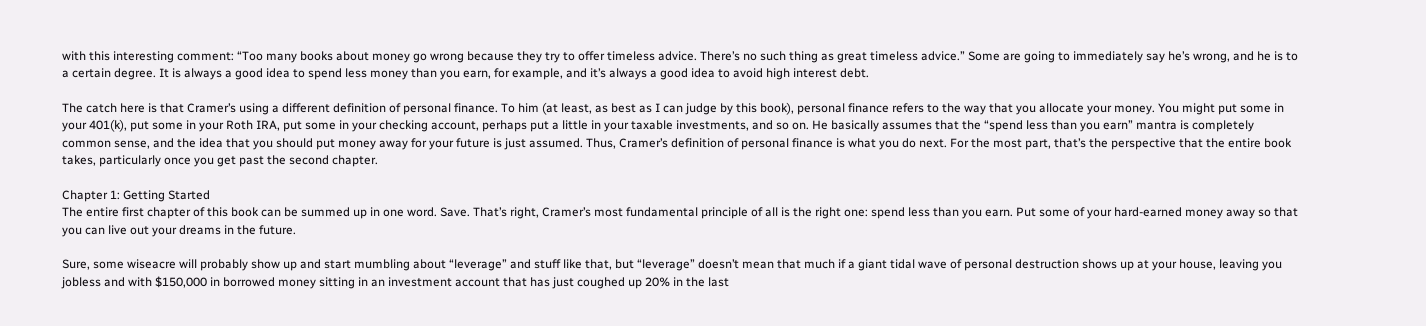with this interesting comment: “Too many books about money go wrong because they try to offer timeless advice. There’s no such thing as great timeless advice.” Some are going to immediately say he’s wrong, and he is to a certain degree. It is always a good idea to spend less money than you earn, for example, and it’s always a good idea to avoid high interest debt.

The catch here is that Cramer’s using a different definition of personal finance. To him (at least, as best as I can judge by this book), personal finance refers to the way that you allocate your money. You might put some in your 401(k), put some in your Roth IRA, put some in your checking account, perhaps put a little in your taxable investments, and so on. He basically assumes that the “spend less than you earn” mantra is completely common sense, and the idea that you should put money away for your future is just assumed. Thus, Cramer’s definition of personal finance is what you do next. For the most part, that’s the perspective that the entire book takes, particularly once you get past the second chapter.

Chapter 1: Getting Started
The entire first chapter of this book can be summed up in one word. Save. That’s right, Cramer’s most fundamental principle of all is the right one: spend less than you earn. Put some of your hard-earned money away so that you can live out your dreams in the future.

Sure, some wiseacre will probably show up and start mumbling about “leverage” and stuff like that, but “leverage” doesn’t mean that much if a giant tidal wave of personal destruction shows up at your house, leaving you jobless and with $150,000 in borrowed money sitting in an investment account that has just coughed up 20% in the last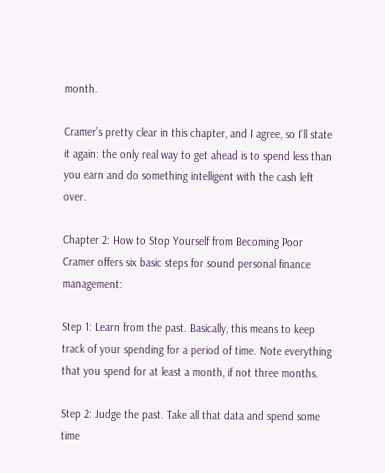month.

Cramer’s pretty clear in this chapter, and I agree, so I’ll state it again: the only real way to get ahead is to spend less than you earn and do something intelligent with the cash left over.

Chapter 2: How to Stop Yourself from Becoming Poor
Cramer offers six basic steps for sound personal finance management:

Step 1: Learn from the past. Basically, this means to keep track of your spending for a period of time. Note everything that you spend for at least a month, if not three months.

Step 2: Judge the past. Take all that data and spend some time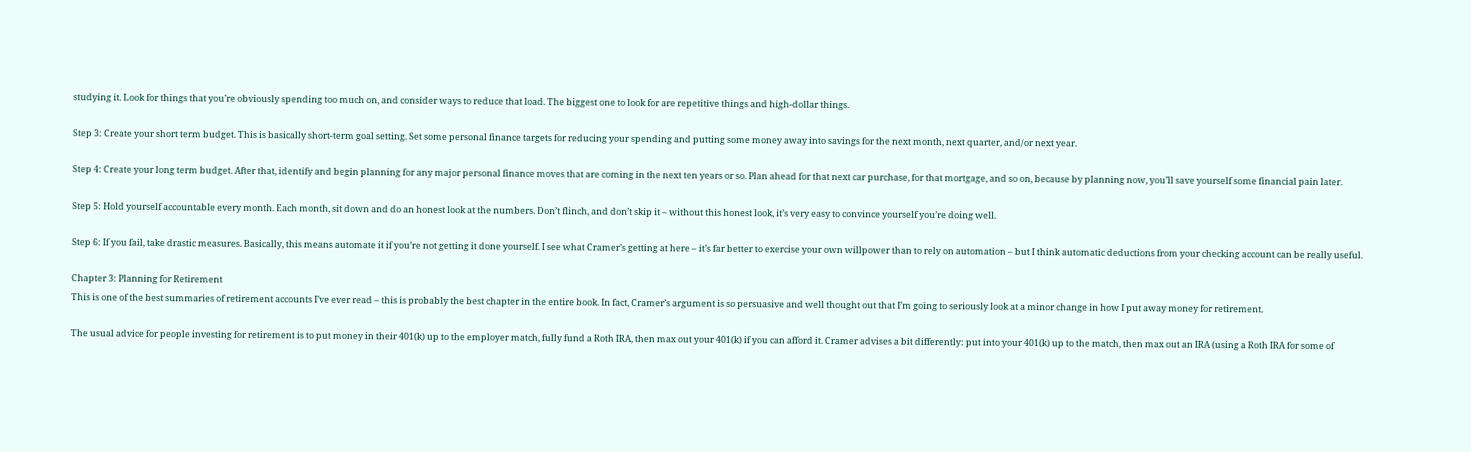studying it. Look for things that you’re obviously spending too much on, and consider ways to reduce that load. The biggest one to look for are repetitive things and high-dollar things.

Step 3: Create your short term budget. This is basically short-term goal setting. Set some personal finance targets for reducing your spending and putting some money away into savings for the next month, next quarter, and/or next year.

Step 4: Create your long term budget. After that, identify and begin planning for any major personal finance moves that are coming in the next ten years or so. Plan ahead for that next car purchase, for that mortgage, and so on, because by planning now, you’ll save yourself some financial pain later.

Step 5: Hold yourself accountable every month. Each month, sit down and do an honest look at the numbers. Don’t flinch, and don’t skip it – without this honest look, it’s very easy to convince yourself you’re doing well.

Step 6: If you fail, take drastic measures. Basically, this means automate it if you’re not getting it done yourself. I see what Cramer’s getting at here – it’s far better to exercise your own willpower than to rely on automation – but I think automatic deductions from your checking account can be really useful.

Chapter 3: Planning for Retirement
This is one of the best summaries of retirement accounts I’ve ever read – this is probably the best chapter in the entire book. In fact, Cramer’s argument is so persuasive and well thought out that I’m going to seriously look at a minor change in how I put away money for retirement.

The usual advice for people investing for retirement is to put money in their 401(k) up to the employer match, fully fund a Roth IRA, then max out your 401(k) if you can afford it. Cramer advises a bit differently: put into your 401(k) up to the match, then max out an IRA (using a Roth IRA for some of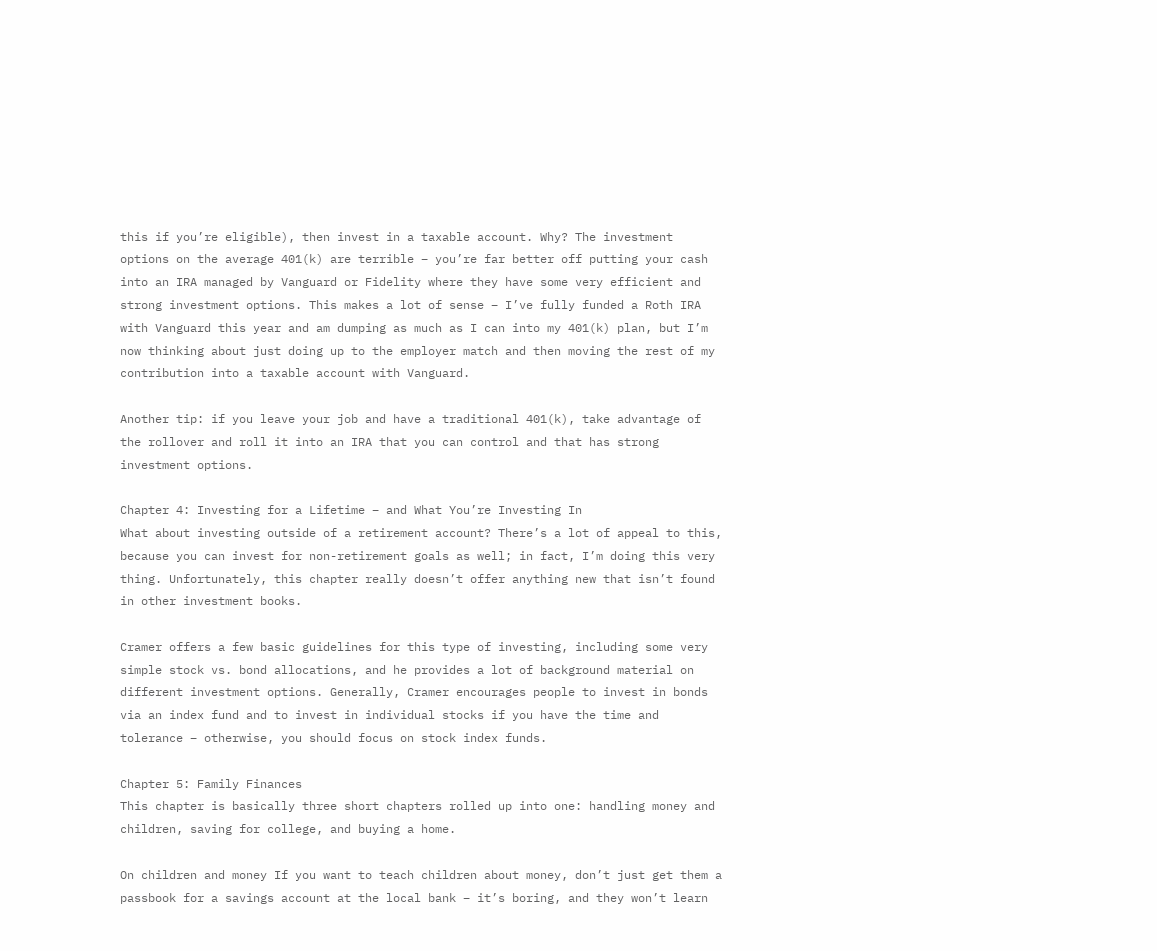this if you’re eligible), then invest in a taxable account. Why? The investment options on the average 401(k) are terrible – you’re far better off putting your cash into an IRA managed by Vanguard or Fidelity where they have some very efficient and strong investment options. This makes a lot of sense – I’ve fully funded a Roth IRA with Vanguard this year and am dumping as much as I can into my 401(k) plan, but I’m now thinking about just doing up to the employer match and then moving the rest of my contribution into a taxable account with Vanguard.

Another tip: if you leave your job and have a traditional 401(k), take advantage of the rollover and roll it into an IRA that you can control and that has strong investment options.

Chapter 4: Investing for a Lifetime – and What You’re Investing In
What about investing outside of a retirement account? There’s a lot of appeal to this, because you can invest for non-retirement goals as well; in fact, I’m doing this very thing. Unfortunately, this chapter really doesn’t offer anything new that isn’t found in other investment books.

Cramer offers a few basic guidelines for this type of investing, including some very simple stock vs. bond allocations, and he provides a lot of background material on different investment options. Generally, Cramer encourages people to invest in bonds via an index fund and to invest in individual stocks if you have the time and tolerance – otherwise, you should focus on stock index funds.

Chapter 5: Family Finances
This chapter is basically three short chapters rolled up into one: handling money and children, saving for college, and buying a home.

On children and money If you want to teach children about money, don’t just get them a passbook for a savings account at the local bank – it’s boring, and they won’t learn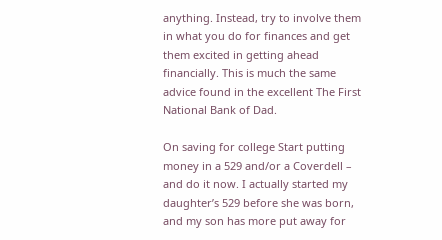anything. Instead, try to involve them in what you do for finances and get them excited in getting ahead financially. This is much the same advice found in the excellent The First National Bank of Dad.

On saving for college Start putting money in a 529 and/or a Coverdell – and do it now. I actually started my daughter’s 529 before she was born, and my son has more put away for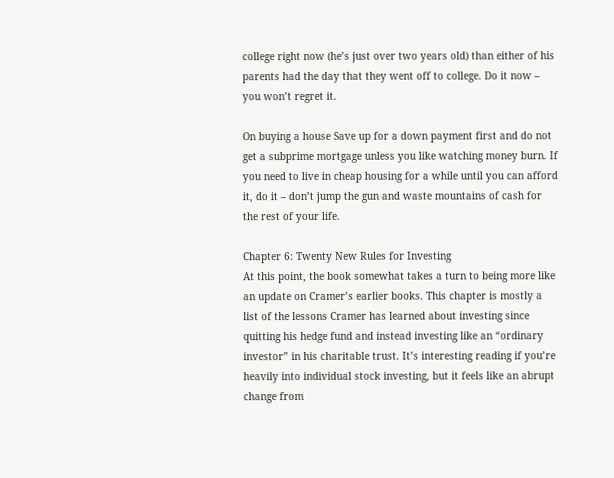college right now (he’s just over two years old) than either of his parents had the day that they went off to college. Do it now – you won’t regret it.

On buying a house Save up for a down payment first and do not get a subprime mortgage unless you like watching money burn. If you need to live in cheap housing for a while until you can afford it, do it – don’t jump the gun and waste mountains of cash for the rest of your life.

Chapter 6: Twenty New Rules for Investing
At this point, the book somewhat takes a turn to being more like an update on Cramer’s earlier books. This chapter is mostly a list of the lessons Cramer has learned about investing since quitting his hedge fund and instead investing like an “ordinary investor” in his charitable trust. It’s interesting reading if you’re heavily into individual stock investing, but it feels like an abrupt change from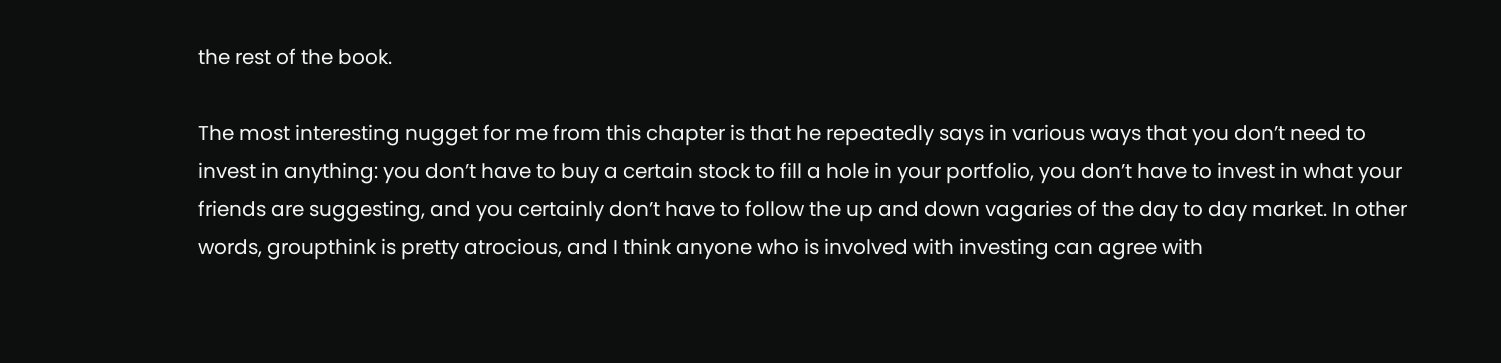the rest of the book.

The most interesting nugget for me from this chapter is that he repeatedly says in various ways that you don’t need to invest in anything: you don’t have to buy a certain stock to fill a hole in your portfolio, you don’t have to invest in what your friends are suggesting, and you certainly don’t have to follow the up and down vagaries of the day to day market. In other words, groupthink is pretty atrocious, and I think anyone who is involved with investing can agree with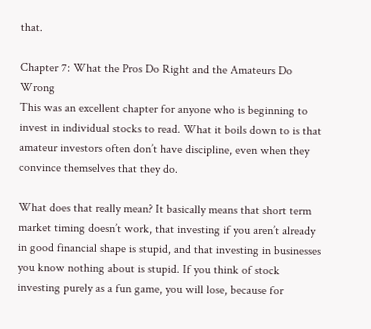that.

Chapter 7: What the Pros Do Right and the Amateurs Do Wrong
This was an excellent chapter for anyone who is beginning to invest in individual stocks to read. What it boils down to is that amateur investors often don’t have discipline, even when they convince themselves that they do.

What does that really mean? It basically means that short term market timing doesn’t work, that investing if you aren’t already in good financial shape is stupid, and that investing in businesses you know nothing about is stupid. If you think of stock investing purely as a fun game, you will lose, because for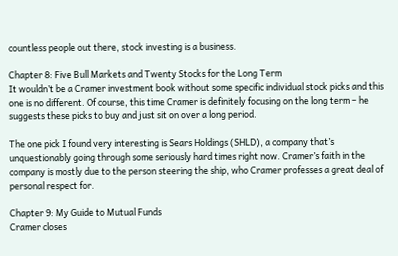countless people out there, stock investing is a business.

Chapter 8: Five Bull Markets and Twenty Stocks for the Long Term
It wouldn’t be a Cramer investment book without some specific individual stock picks and this one is no different. Of course, this time Cramer is definitely focusing on the long term – he suggests these picks to buy and just sit on over a long period.

The one pick I found very interesting is Sears Holdings (SHLD), a company that’s unquestionably going through some seriously hard times right now. Cramer’s faith in the company is mostly due to the person steering the ship, who Cramer professes a great deal of personal respect for.

Chapter 9: My Guide to Mutual Funds
Cramer closes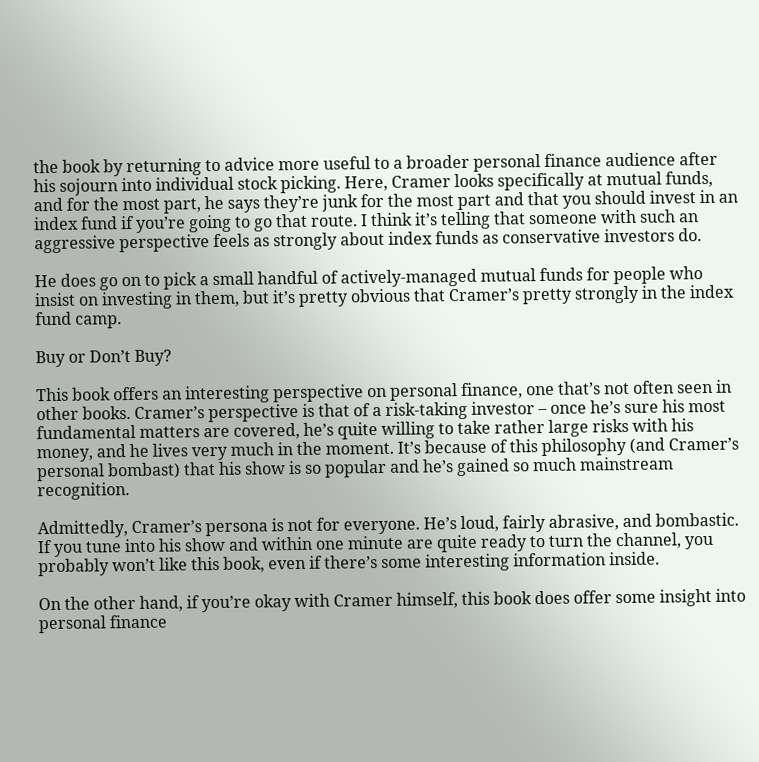the book by returning to advice more useful to a broader personal finance audience after his sojourn into individual stock picking. Here, Cramer looks specifically at mutual funds, and for the most part, he says they’re junk for the most part and that you should invest in an index fund if you’re going to go that route. I think it’s telling that someone with such an aggressive perspective feels as strongly about index funds as conservative investors do.

He does go on to pick a small handful of actively-managed mutual funds for people who insist on investing in them, but it’s pretty obvious that Cramer’s pretty strongly in the index fund camp.

Buy or Don’t Buy?

This book offers an interesting perspective on personal finance, one that’s not often seen in other books. Cramer’s perspective is that of a risk-taking investor – once he’s sure his most fundamental matters are covered, he’s quite willing to take rather large risks with his money, and he lives very much in the moment. It’s because of this philosophy (and Cramer’s personal bombast) that his show is so popular and he’s gained so much mainstream recognition.

Admittedly, Cramer’s persona is not for everyone. He’s loud, fairly abrasive, and bombastic. If you tune into his show and within one minute are quite ready to turn the channel, you probably won’t like this book, even if there’s some interesting information inside.

On the other hand, if you’re okay with Cramer himself, this book does offer some insight into personal finance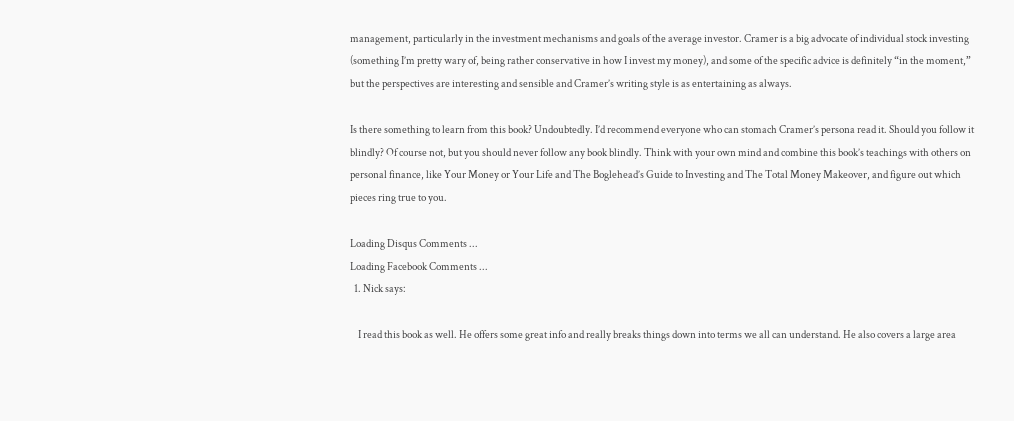management, particularly in the investment mechanisms and goals of the average investor. Cramer is a big advocate of individual stock investing (something I’m pretty wary of, being rather conservative in how I invest my money), and some of the specific advice is definitely “in the moment,” but the perspectives are interesting and sensible and Cramer’s writing style is as entertaining as always.

Is there something to learn from this book? Undoubtedly. I’d recommend everyone who can stomach Cramer’s persona read it. Should you follow it blindly? Of course not, but you should never follow any book blindly. Think with your own mind and combine this book’s teachings with others on personal finance, like Your Money or Your Life and The Boglehead’s Guide to Investing and The Total Money Makeover, and figure out which pieces ring true to you.

Loading Disqus Comments ...
Loading Facebook Comments ...
  1. Nick says:

    I read this book as well. He offers some great info and really breaks things down into terms we all can understand. He also covers a large area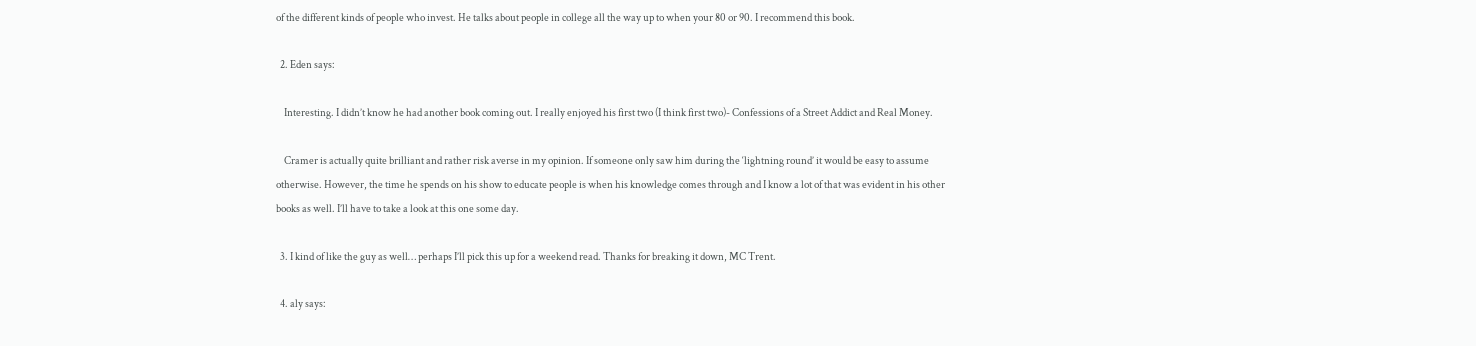of the different kinds of people who invest. He talks about people in college all the way up to when your 80 or 90. I recommend this book.

  2. Eden says:

    Interesting. I didn’t know he had another book coming out. I really enjoyed his first two (I think first two)- Confessions of a Street Addict and Real Money.

    Cramer is actually quite brilliant and rather risk averse in my opinion. If someone only saw him during the ‘lightning round’ it would be easy to assume otherwise. However, the time he spends on his show to educate people is when his knowledge comes through and I know a lot of that was evident in his other books as well. I’ll have to take a look at this one some day.

  3. I kind of like the guy as well… perhaps I’ll pick this up for a weekend read. Thanks for breaking it down, MC Trent.

  4. aly says: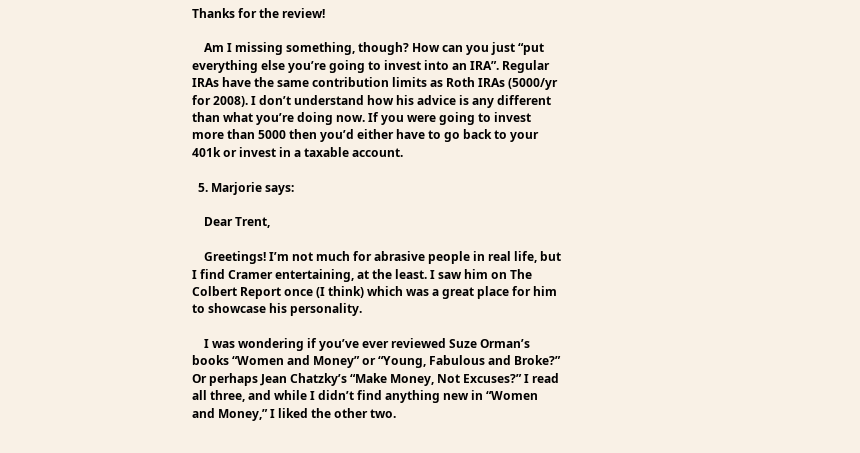Thanks for the review!

    Am I missing something, though? How can you just “put everything else you’re going to invest into an IRA”. Regular IRAs have the same contribution limits as Roth IRAs (5000/yr for 2008). I don’t understand how his advice is any different than what you’re doing now. If you were going to invest more than 5000 then you’d either have to go back to your 401k or invest in a taxable account.

  5. Marjorie says:

    Dear Trent,

    Greetings! I’m not much for abrasive people in real life, but I find Cramer entertaining, at the least. I saw him on The Colbert Report once (I think) which was a great place for him to showcase his personality.

    I was wondering if you’ve ever reviewed Suze Orman’s books “Women and Money” or “Young, Fabulous and Broke?” Or perhaps Jean Chatzky’s “Make Money, Not Excuses?” I read all three, and while I didn’t find anything new in “Women and Money,” I liked the other two.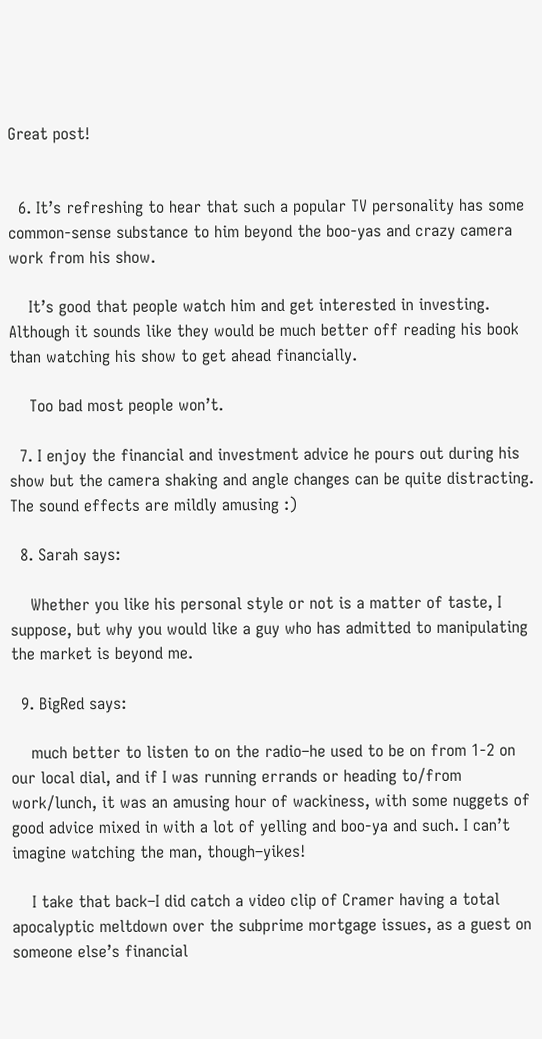Great post!


  6. It’s refreshing to hear that such a popular TV personality has some common-sense substance to him beyond the boo-yas and crazy camera work from his show.

    It’s good that people watch him and get interested in investing. Although it sounds like they would be much better off reading his book than watching his show to get ahead financially.

    Too bad most people won’t.

  7. I enjoy the financial and investment advice he pours out during his show but the camera shaking and angle changes can be quite distracting. The sound effects are mildly amusing :)

  8. Sarah says:

    Whether you like his personal style or not is a matter of taste, I suppose, but why you would like a guy who has admitted to manipulating the market is beyond me.

  9. BigRed says:

    much better to listen to on the radio–he used to be on from 1-2 on our local dial, and if I was running errands or heading to/from work/lunch, it was an amusing hour of wackiness, with some nuggets of good advice mixed in with a lot of yelling and boo-ya and such. I can’t imagine watching the man, though–yikes!

    I take that back–I did catch a video clip of Cramer having a total apocalyptic meltdown over the subprime mortgage issues, as a guest on someone else’s financial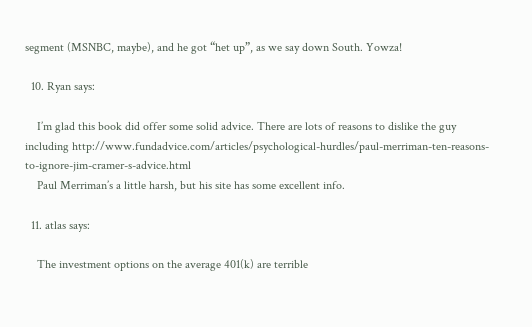segment (MSNBC, maybe), and he got “het up”, as we say down South. Yowza!

  10. Ryan says:

    I’m glad this book did offer some solid advice. There are lots of reasons to dislike the guy including http://www.fundadvice.com/articles/psychological-hurdles/paul-merriman-ten-reasons-to-ignore-jim-cramer-s-advice.html
    Paul Merriman’s a little harsh, but his site has some excellent info.

  11. atlas says:

    The investment options on the average 401(k) are terrible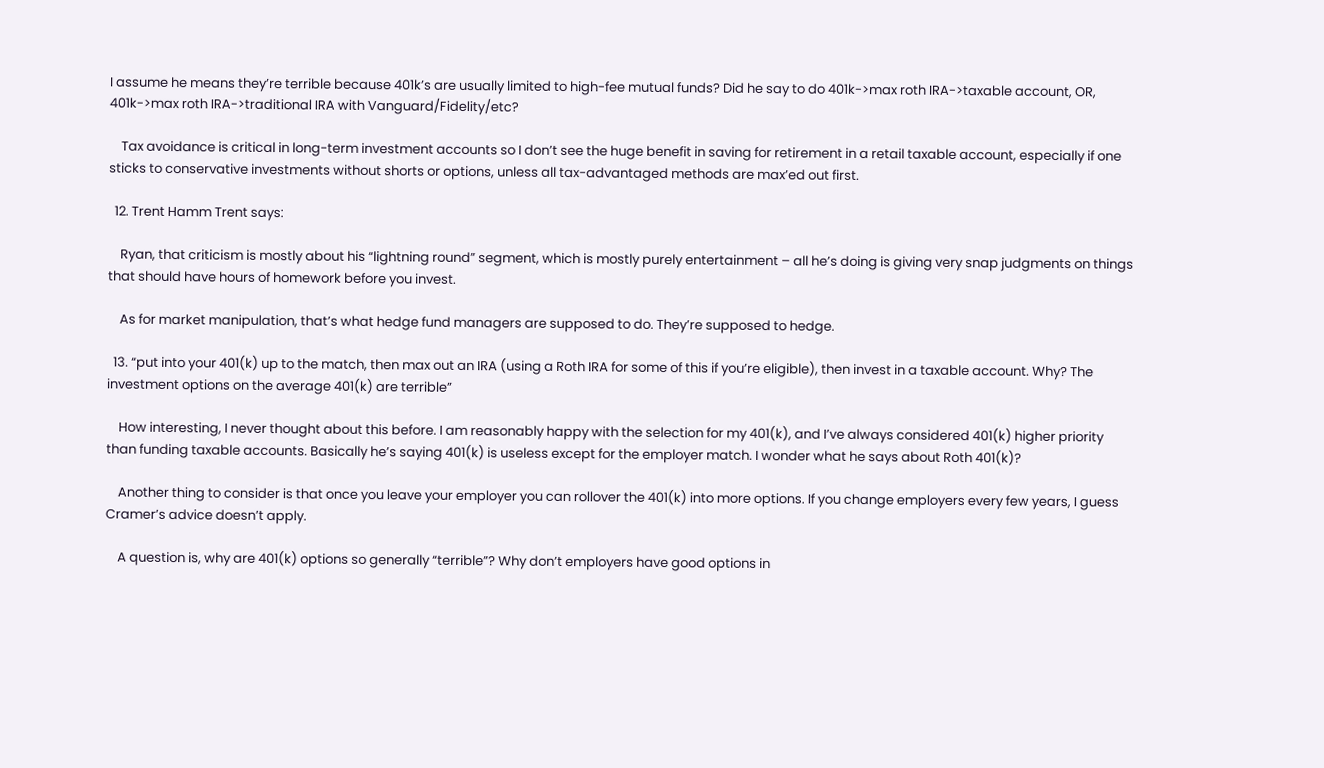I assume he means they’re terrible because 401k’s are usually limited to high-fee mutual funds? Did he say to do 401k->max roth IRA->taxable account, OR, 401k->max roth IRA->traditional IRA with Vanguard/Fidelity/etc?

    Tax avoidance is critical in long-term investment accounts so I don’t see the huge benefit in saving for retirement in a retail taxable account, especially if one sticks to conservative investments without shorts or options, unless all tax-advantaged methods are max’ed out first.

  12. Trent Hamm Trent says:

    Ryan, that criticism is mostly about his “lightning round” segment, which is mostly purely entertainment – all he’s doing is giving very snap judgments on things that should have hours of homework before you invest.

    As for market manipulation, that’s what hedge fund managers are supposed to do. They’re supposed to hedge.

  13. “put into your 401(k) up to the match, then max out an IRA (using a Roth IRA for some of this if you’re eligible), then invest in a taxable account. Why? The investment options on the average 401(k) are terrible”

    How interesting, I never thought about this before. I am reasonably happy with the selection for my 401(k), and I’ve always considered 401(k) higher priority than funding taxable accounts. Basically he’s saying 401(k) is useless except for the employer match. I wonder what he says about Roth 401(k)?

    Another thing to consider is that once you leave your employer you can rollover the 401(k) into more options. If you change employers every few years, I guess Cramer’s advice doesn’t apply.

    A question is, why are 401(k) options so generally “terrible”? Why don’t employers have good options in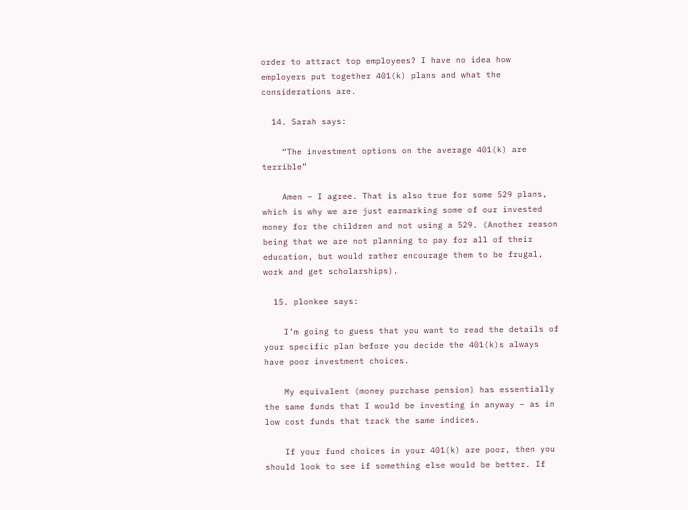order to attract top employees? I have no idea how employers put together 401(k) plans and what the considerations are.

  14. Sarah says:

    “The investment options on the average 401(k) are terrible”

    Amen – I agree. That is also true for some 529 plans, which is why we are just earmarking some of our invested money for the children and not using a 529. (Another reason being that we are not planning to pay for all of their education, but would rather encourage them to be frugal, work and get scholarships).

  15. plonkee says:

    I’m going to guess that you want to read the details of your specific plan before you decide the 401(k)s always have poor investment choices.

    My equivalent (money purchase pension) has essentially the same funds that I would be investing in anyway – as in low cost funds that track the same indices.

    If your fund choices in your 401(k) are poor, then you should look to see if something else would be better. If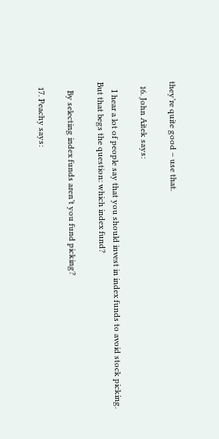they’re quite good – use that.

  16. John Aitek says:

    I hear a lot of people say that you should invest in index funds to avoid stock picking. But that begs the question: which index fund?

    By selecting index funds aren’t you fund picking?

  17. Peachy says: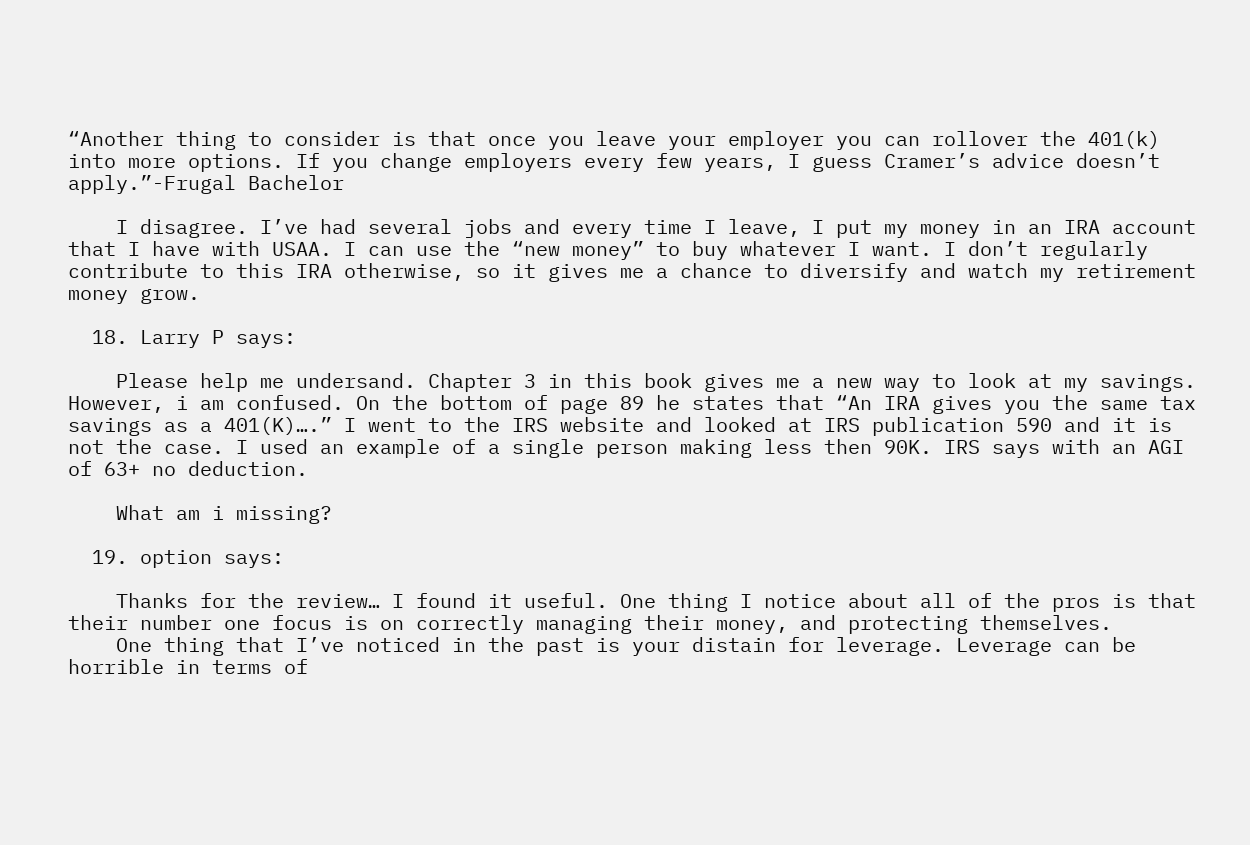“Another thing to consider is that once you leave your employer you can rollover the 401(k) into more options. If you change employers every few years, I guess Cramer’s advice doesn’t apply.”-Frugal Bachelor

    I disagree. I’ve had several jobs and every time I leave, I put my money in an IRA account that I have with USAA. I can use the “new money” to buy whatever I want. I don’t regularly contribute to this IRA otherwise, so it gives me a chance to diversify and watch my retirement money grow.

  18. Larry P says:

    Please help me undersand. Chapter 3 in this book gives me a new way to look at my savings. However, i am confused. On the bottom of page 89 he states that “An IRA gives you the same tax savings as a 401(K)….” I went to the IRS website and looked at IRS publication 590 and it is not the case. I used an example of a single person making less then 90K. IRS says with an AGI of 63+ no deduction.

    What am i missing?

  19. option says:

    Thanks for the review… I found it useful. One thing I notice about all of the pros is that their number one focus is on correctly managing their money, and protecting themselves.
    One thing that I’ve noticed in the past is your distain for leverage. Leverage can be horrible in terms of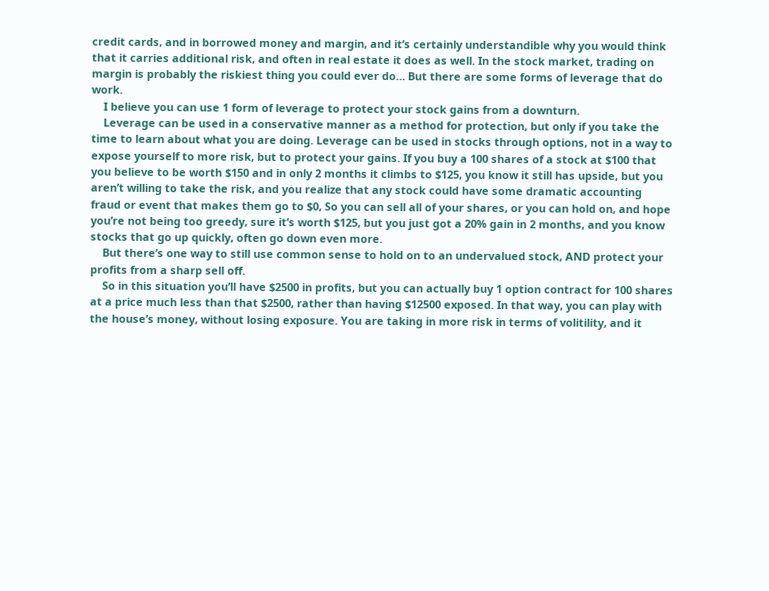credit cards, and in borrowed money and margin, and it’s certainly understandible why you would think that it carries additional risk, and often in real estate it does as well. In the stock market, trading on margin is probably the riskiest thing you could ever do… But there are some forms of leverage that do work.
    I believe you can use 1 form of leverage to protect your stock gains from a downturn.
    Leverage can be used in a conservative manner as a method for protection, but only if you take the time to learn about what you are doing. Leverage can be used in stocks through options, not in a way to expose yourself to more risk, but to protect your gains. If you buy a 100 shares of a stock at $100 that you believe to be worth $150 and in only 2 months it climbs to $125, you know it still has upside, but you aren’t willing to take the risk, and you realize that any stock could have some dramatic accounting fraud or event that makes them go to $0, So you can sell all of your shares, or you can hold on, and hope you’re not being too greedy, sure it’s worth $125, but you just got a 20% gain in 2 months, and you know stocks that go up quickly, often go down even more.
    But there’s one way to still use common sense to hold on to an undervalued stock, AND protect your profits from a sharp sell off.
    So in this situation you’ll have $2500 in profits, but you can actually buy 1 option contract for 100 shares at a price much less than that $2500, rather than having $12500 exposed. In that way, you can play with the house’s money, without losing exposure. You are taking in more risk in terms of volitility, and it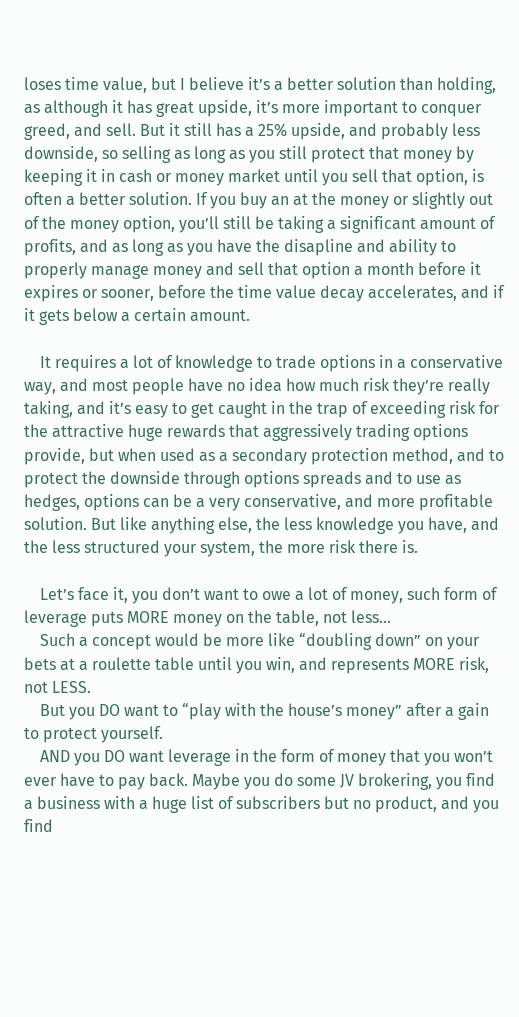loses time value, but I believe it’s a better solution than holding, as although it has great upside, it’s more important to conquer greed, and sell. But it still has a 25% upside, and probably less downside, so selling as long as you still protect that money by keeping it in cash or money market until you sell that option, is often a better solution. If you buy an at the money or slightly out of the money option, you’ll still be taking a significant amount of profits, and as long as you have the disapline and ability to properly manage money and sell that option a month before it expires or sooner, before the time value decay accelerates, and if it gets below a certain amount.

    It requires a lot of knowledge to trade options in a conservative way, and most people have no idea how much risk they’re really taking, and it’s easy to get caught in the trap of exceeding risk for the attractive huge rewards that aggressively trading options provide, but when used as a secondary protection method, and to protect the downside through options spreads and to use as hedges, options can be a very conservative, and more profitable solution. But like anything else, the less knowledge you have, and the less structured your system, the more risk there is.

    Let’s face it, you don’t want to owe a lot of money, such form of leverage puts MORE money on the table, not less…
    Such a concept would be more like “doubling down” on your bets at a roulette table until you win, and represents MORE risk, not LESS.
    But you DO want to “play with the house’s money” after a gain to protect yourself.
    AND you DO want leverage in the form of money that you won’t ever have to pay back. Maybe you do some JV brokering, you find a business with a huge list of subscribers but no product, and you find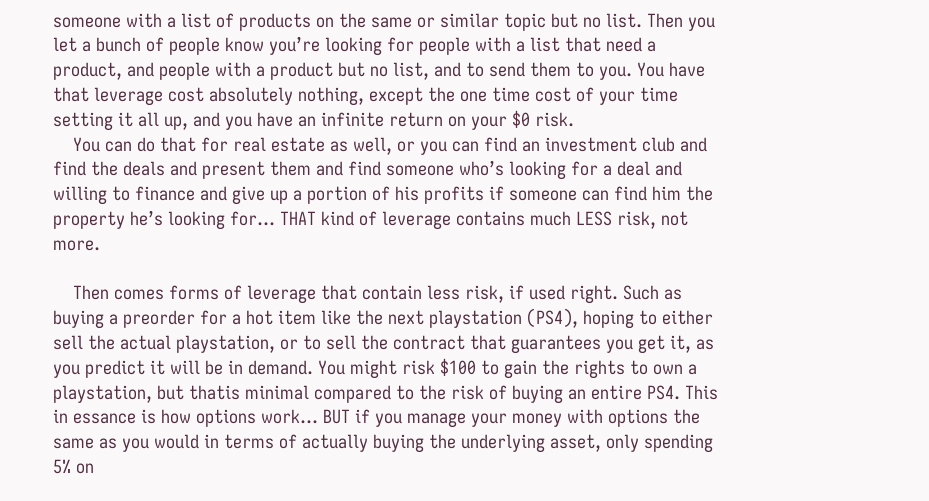someone with a list of products on the same or similar topic but no list. Then you let a bunch of people know you’re looking for people with a list that need a product, and people with a product but no list, and to send them to you. You have that leverage cost absolutely nothing, except the one time cost of your time setting it all up, and you have an infinite return on your $0 risk.
    You can do that for real estate as well, or you can find an investment club and find the deals and present them and find someone who’s looking for a deal and willing to finance and give up a portion of his profits if someone can find him the property he’s looking for… THAT kind of leverage contains much LESS risk, not more.

    Then comes forms of leverage that contain less risk, if used right. Such as buying a preorder for a hot item like the next playstation (PS4), hoping to either sell the actual playstation, or to sell the contract that guarantees you get it, as you predict it will be in demand. You might risk $100 to gain the rights to own a playstation, but thatis minimal compared to the risk of buying an entire PS4. This in essance is how options work… BUT if you manage your money with options the same as you would in terms of actually buying the underlying asset, only spending 5% on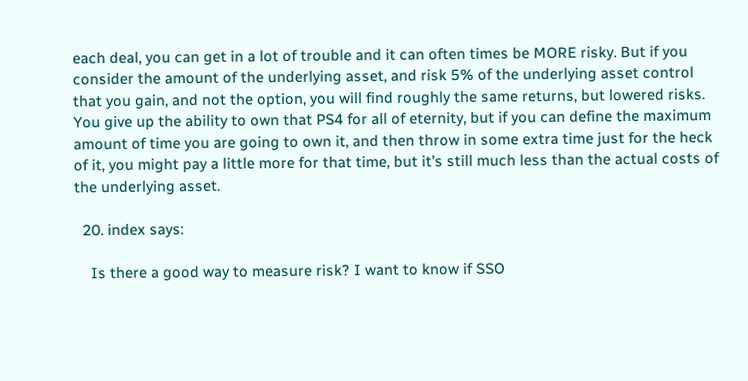each deal, you can get in a lot of trouble and it can often times be MORE risky. But if you consider the amount of the underlying asset, and risk 5% of the underlying asset control that you gain, and not the option, you will find roughly the same returns, but lowered risks. You give up the ability to own that PS4 for all of eternity, but if you can define the maximum amount of time you are going to own it, and then throw in some extra time just for the heck of it, you might pay a little more for that time, but it’s still much less than the actual costs of the underlying asset.

  20. index says:

    Is there a good way to measure risk? I want to know if SSO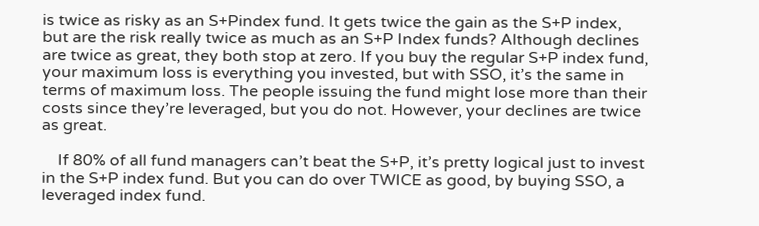is twice as risky as an S+Pindex fund. It gets twice the gain as the S+P index, but are the risk really twice as much as an S+P Index funds? Although declines are twice as great, they both stop at zero. If you buy the regular S+P index fund, your maximum loss is everything you invested, but with SSO, it’s the same in terms of maximum loss. The people issuing the fund might lose more than their costs since they’re leveraged, but you do not. However, your declines are twice as great.

    If 80% of all fund managers can’t beat the S+P, it’s pretty logical just to invest in the S+P index fund. But you can do over TWICE as good, by buying SSO, a leveraged index fund.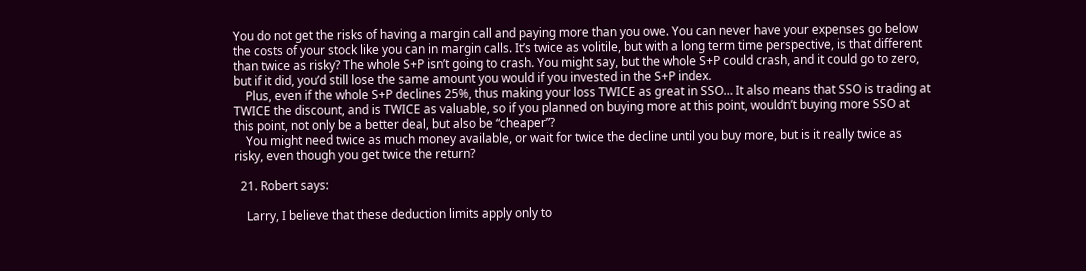You do not get the risks of having a margin call and paying more than you owe. You can never have your expenses go below the costs of your stock like you can in margin calls. It’s twice as volitile, but with a long term time perspective, is that different than twice as risky? The whole S+P isn’t going to crash. You might say, but the whole S+P could crash, and it could go to zero, but if it did, you’d still lose the same amount you would if you invested in the S+P index.
    Plus, even if the whole S+P declines 25%, thus making your loss TWICE as great in SSO… It also means that SSO is trading at TWICE the discount, and is TWICE as valuable, so if you planned on buying more at this point, wouldn’t buying more SSO at this point, not only be a better deal, but also be “cheaper”?
    You might need twice as much money available, or wait for twice the decline until you buy more, but is it really twice as risky, even though you get twice the return?

  21. Robert says:

    Larry, I believe that these deduction limits apply only to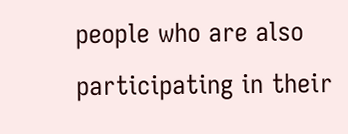people who are also participating in their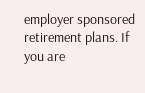employer sponsored retirement plans. If you are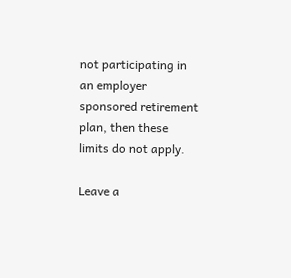not participating in an employer sponsored retirement plan, then these limits do not apply.

Leave a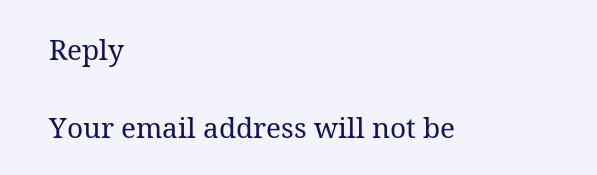Reply

Your email address will not be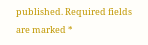published. Required fields are marked *